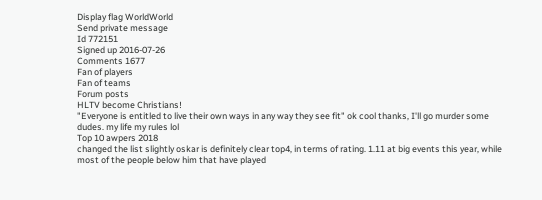Display flag WorldWorld
Send private message
Id 772151
Signed up 2016-07-26
Comments 1677
Fan of players
Fan of teams
Forum posts
HLTV become Christians!
"Everyone is entitled to live their own ways in any way they see fit" ok cool thanks, I'll go murder some dudes. my life my rules lol
Top 10 awpers 2018
changed the list slightly oskar is definitely clear top4, in terms of rating. 1.11 at big events this year, while most of the people below him that have played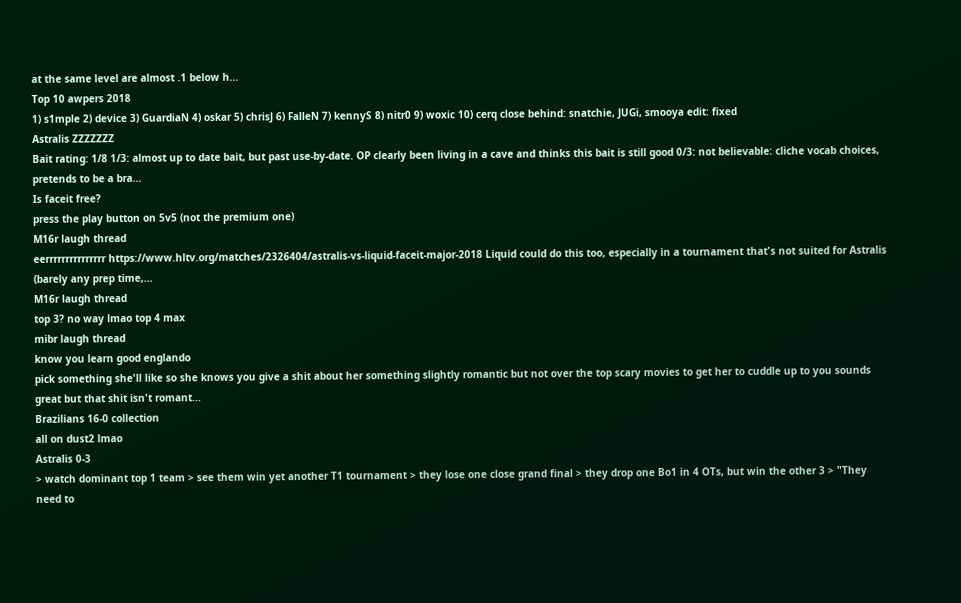at the same level are almost .1 below h...
Top 10 awpers 2018
1) s1mple 2) device 3) GuardiaN 4) oskar 5) chrisJ 6) FalleN 7) kennyS 8) nitr0 9) woxic 10) cerq close behind: snatchie, JUGi, smooya edit: fixed
Astralis ZZZZZZZ
Bait rating: 1/8 1/3: almost up to date bait, but past use-by-date. OP clearly been living in a cave and thinks this bait is still good 0/3: not believable: cliche vocab choices, pretends to be a bra...
Is faceit free?
press the play button on 5v5 (not the premium one)
M16r laugh thread
eerrrrrrrrrrrrrrr https://www.hltv.org/matches/2326404/astralis-vs-liquid-faceit-major-2018 Liquid could do this too, especially in a tournament that's not suited for Astralis (barely any prep time,...
M16r laugh thread
top 3? no way lmao top 4 max
mibr laugh thread
know you learn good englando
pick something she'll like so she knows you give a shit about her something slightly romantic but not over the top scary movies to get her to cuddle up to you sounds great but that shit isn't romant...
Brazilians 16-0 collection
all on dust2 lmao
Astralis 0-3
> watch dominant top 1 team > see them win yet another T1 tournament > they lose one close grand final > they drop one Bo1 in 4 OTs, but win the other 3 > "They need to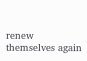renew themselves again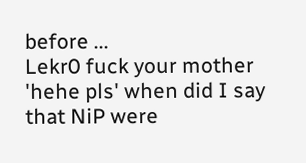before ...
Lekr0 fuck your mother
'hehe pls' when did I say that NiP were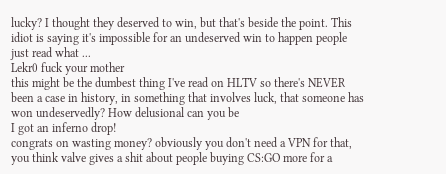lucky? I thought they deserved to win, but that's beside the point. This idiot is saying it's impossible for an undeserved win to happen people just read what ...
Lekr0 fuck your mother
this might be the dumbest thing I've read on HLTV so there's NEVER been a case in history, in something that involves luck, that someone has won undeservedly? How delusional can you be
I got an inferno drop!
congrats on wasting money? obviously you don't need a VPN for that, you think valve gives a shit about people buying CS:GO more for a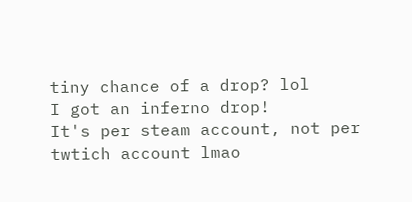tiny chance of a drop? lol
I got an inferno drop!
It's per steam account, not per twtich account lmao